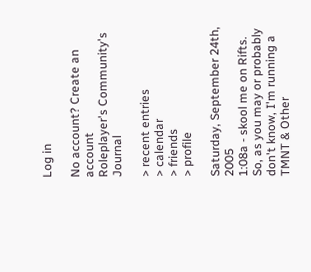Log in

No account? Create an account
Roleplayer's Community's Journal

> recent entries
> calendar
> friends
> profile

Saturday, September 24th, 2005
1:08a - skool me on Rifts.
So, as you may or probably don't know, I'm running a TMNT & Other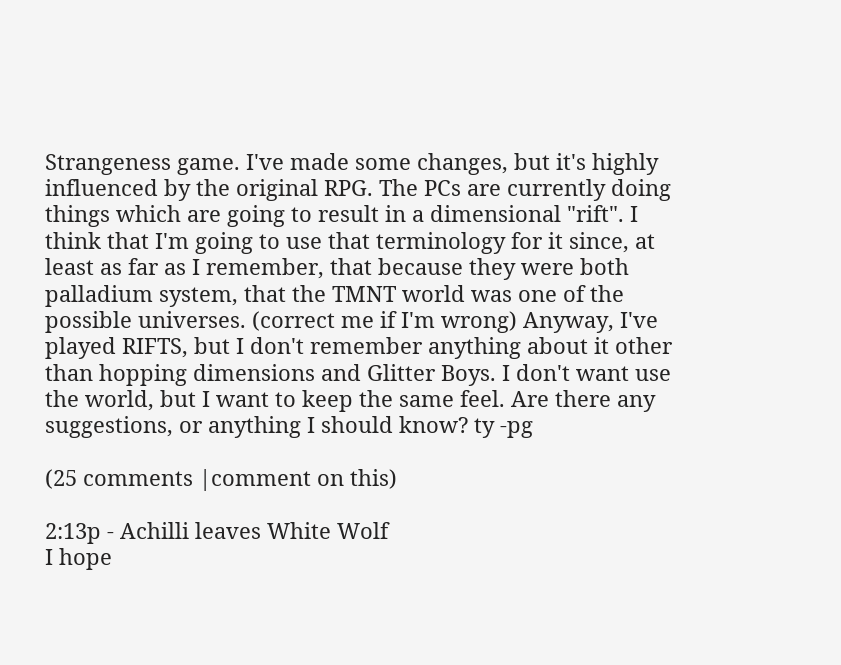Strangeness game. I've made some changes, but it's highly influenced by the original RPG. The PCs are currently doing things which are going to result in a dimensional "rift". I think that I'm going to use that terminology for it since, at least as far as I remember, that because they were both palladium system, that the TMNT world was one of the possible universes. (correct me if I'm wrong) Anyway, I've played RIFTS, but I don't remember anything about it other than hopping dimensions and Glitter Boys. I don't want use the world, but I want to keep the same feel. Are there any suggestions, or anything I should know? ty -pg

(25 comments |comment on this)

2:13p - Achilli leaves White Wolf
I hope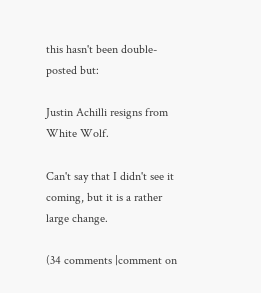this hasn't been double-posted but:

Justin Achilli resigns from White Wolf.

Can't say that I didn't see it coming, but it is a rather large change.

(34 comments |comment on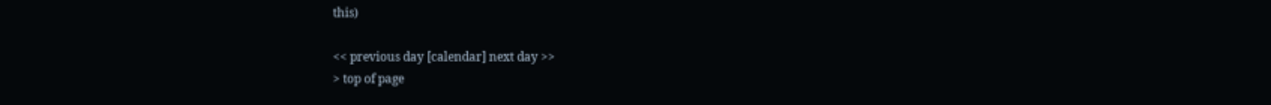this)

<< previous day [calendar] next day >>
> top of page